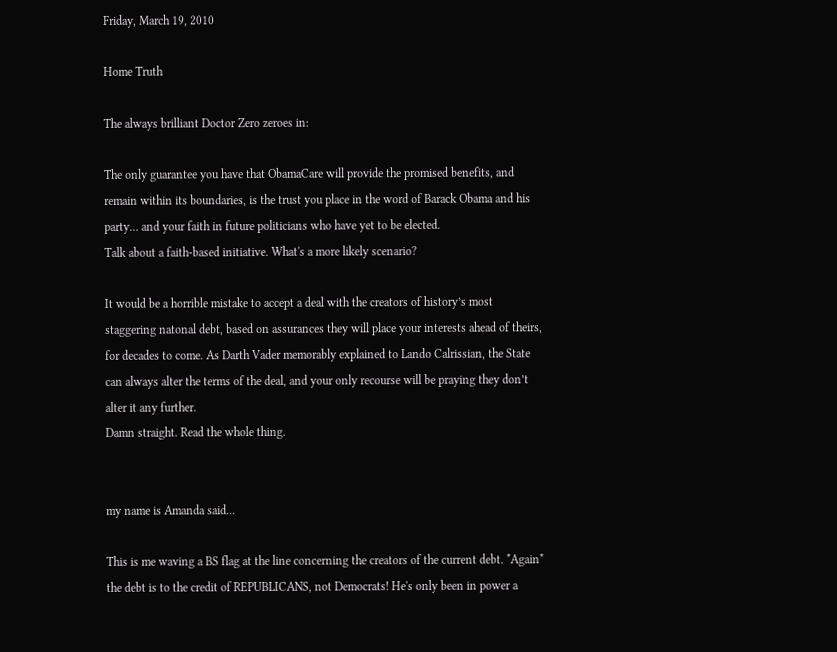Friday, March 19, 2010

Home Truth

The always brilliant Doctor Zero zeroes in:

The only guarantee you have that ObamaCare will provide the promised benefits, and remain within its boundaries, is the trust you place in the word of Barack Obama and his party… and your faith in future politicians who have yet to be elected.
Talk about a faith-based initiative. What's a more likely scenario?

It would be a horrible mistake to accept a deal with the creators of history’s most staggering natonal debt, based on assurances they will place your interests ahead of theirs, for decades to come. As Darth Vader memorably explained to Lando Calrissian, the State can always alter the terms of the deal, and your only recourse will be praying they don’t alter it any further.
Damn straight. Read the whole thing.


my name is Amanda said...

This is me waving a BS flag at the line concerning the creators of the current debt. *Again* the debt is to the credit of REPUBLICANS, not Democrats! He's only been in power a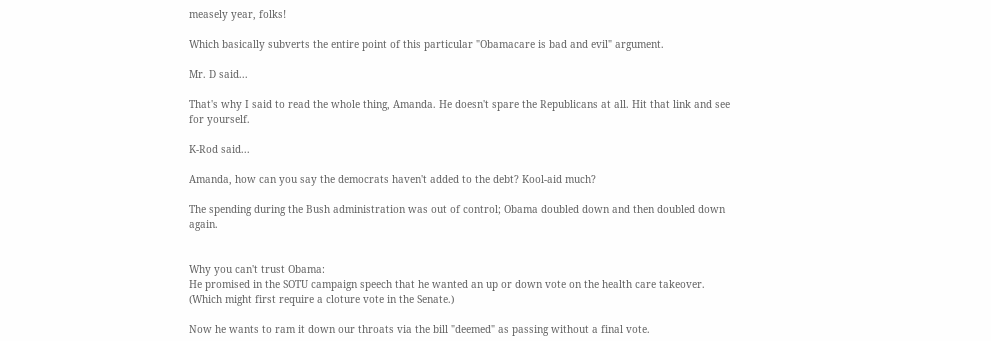measely year, folks!

Which basically subverts the entire point of this particular "Obamacare is bad and evil" argument.

Mr. D said...

That's why I said to read the whole thing, Amanda. He doesn't spare the Republicans at all. Hit that link and see for yourself.

K-Rod said...

Amanda, how can you say the democrats haven't added to the debt? Kool-aid much?

The spending during the Bush administration was out of control; Obama doubled down and then doubled down again.


Why you can't trust Obama:
He promised in the SOTU campaign speech that he wanted an up or down vote on the health care takeover. (Which might first require a cloture vote in the Senate.)

Now he wants to ram it down our throats via the bill "deemed" as passing without a final vote.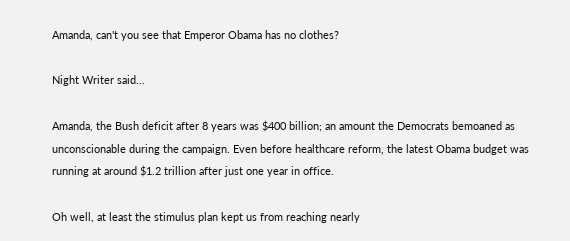Amanda, can't you see that Emperor Obama has no clothes?

Night Writer said...

Amanda, the Bush deficit after 8 years was $400 billion; an amount the Democrats bemoaned as unconscionable during the campaign. Even before healthcare reform, the latest Obama budget was running at around $1.2 trillion after just one year in office.

Oh well, at least the stimulus plan kept us from reaching nearly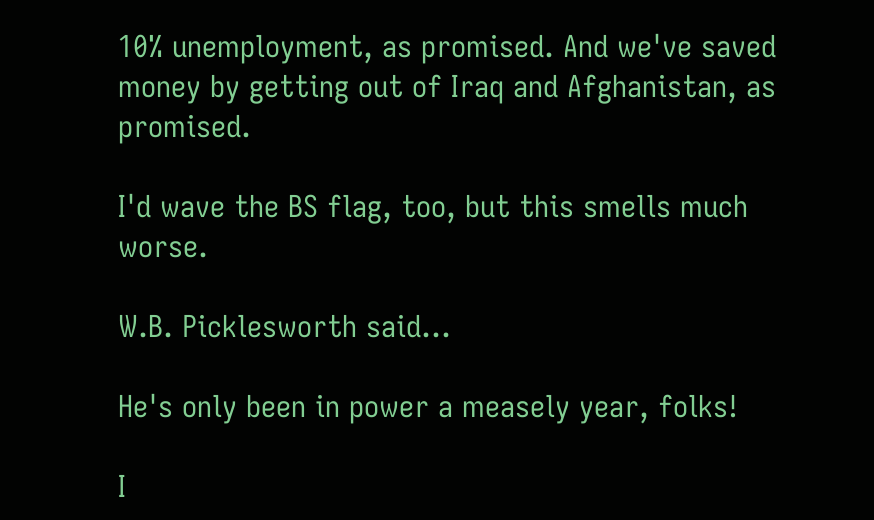10% unemployment, as promised. And we've saved money by getting out of Iraq and Afghanistan, as promised.

I'd wave the BS flag, too, but this smells much worse.

W.B. Picklesworth said...

He's only been in power a measely year, folks!

I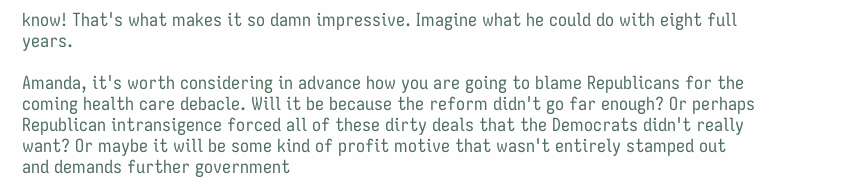know! That's what makes it so damn impressive. Imagine what he could do with eight full years.

Amanda, it's worth considering in advance how you are going to blame Republicans for the coming health care debacle. Will it be because the reform didn't go far enough? Or perhaps Republican intransigence forced all of these dirty deals that the Democrats didn't really want? Or maybe it will be some kind of profit motive that wasn't entirely stamped out and demands further government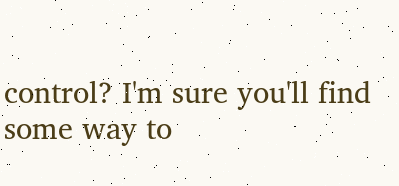control? I'm sure you'll find some way to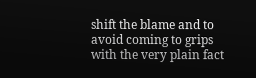shift the blame and to avoid coming to grips with the very plain fact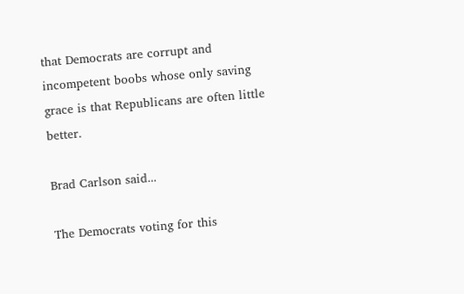that Democrats are corrupt and incompetent boobs whose only saving grace is that Republicans are often little better.

Brad Carlson said...

The Democrats voting for this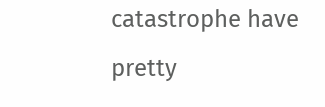catastrophe have pretty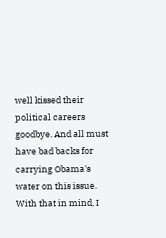well kissed their political careers goodbye. And all must have bad backs for carrying Obama's water on this issue. With that in mind, I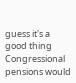guess it's a good thing Congressional pensions would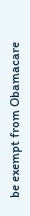be exempt from Obamacare